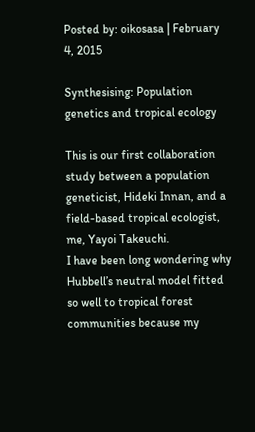Posted by: oikosasa | February 4, 2015

Synthesising: Population genetics and tropical ecology

This is our first collaboration study between a population geneticist, Hideki Innan, and a field-based tropical ecologist, me, Yayoi Takeuchi.
I have been long wondering why Hubbell’s neutral model fitted so well to tropical forest communities because my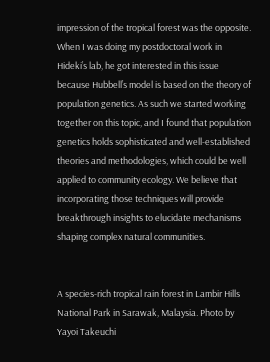impression of the tropical forest was the opposite. When I was doing my postdoctoral work in Hideki’s lab, he got interested in this issue because Hubbell’s model is based on the theory of population genetics. As such we started working together on this topic, and I found that population genetics holds sophisticated and well-established theories and methodologies, which could be well applied to community ecology. We believe that incorporating those techniques will provide breakthrough insights to elucidate mechanisms shaping complex natural communities.


A species-rich tropical rain forest in Lambir Hills National Park in Sarawak, Malaysia. Photo by Yayoi Takeuchi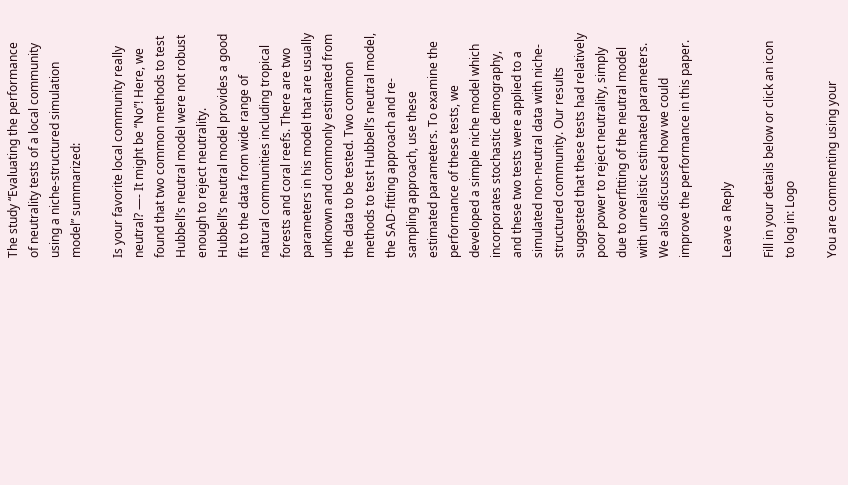The study “Evaluating the performance of neutrality tests of a local community using a niche-structured simulation model” summarized:

Is your favorite local community really neutral? —- It might be “No”! Here, we found that two common methods to test Hubbell’s neutral model were not robust enough to reject neutrality.
Hubbell’s neutral model provides a good fit to the data from wide range of natural communities including tropical forests and coral reefs. There are two parameters in his model that are usually unknown and commonly estimated from the data to be tested. Two common methods to test Hubbell’s neutral model, the SAD-fitting approach and re-sampling approach, use these estimated parameters. To examine the performance of these tests, we developed a simple niche model which incorporates stochastic demography, and these two tests were applied to a simulated non-neutral data with niche-structured community. Our results suggested that these tests had relatively poor power to reject neutrality, simply due to overfitting of the neutral model with unrealistic estimated parameters. We also discussed how we could improve the performance in this paper.

Leave a Reply

Fill in your details below or click an icon to log in: Logo

You are commenting using your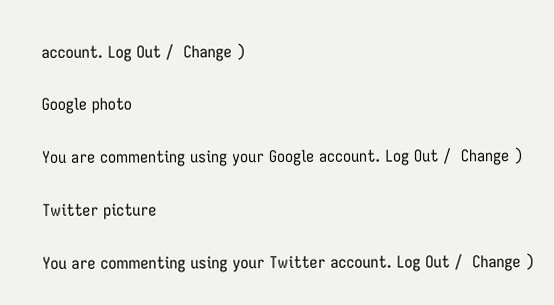account. Log Out /  Change )

Google photo

You are commenting using your Google account. Log Out /  Change )

Twitter picture

You are commenting using your Twitter account. Log Out /  Change )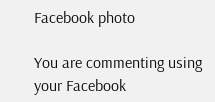Facebook photo

You are commenting using your Facebook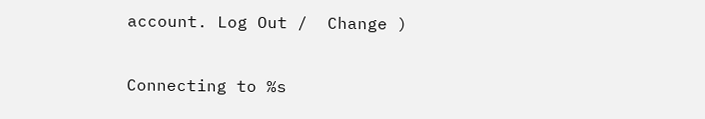account. Log Out /  Change )

Connecting to %s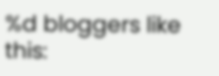%d bloggers like this: